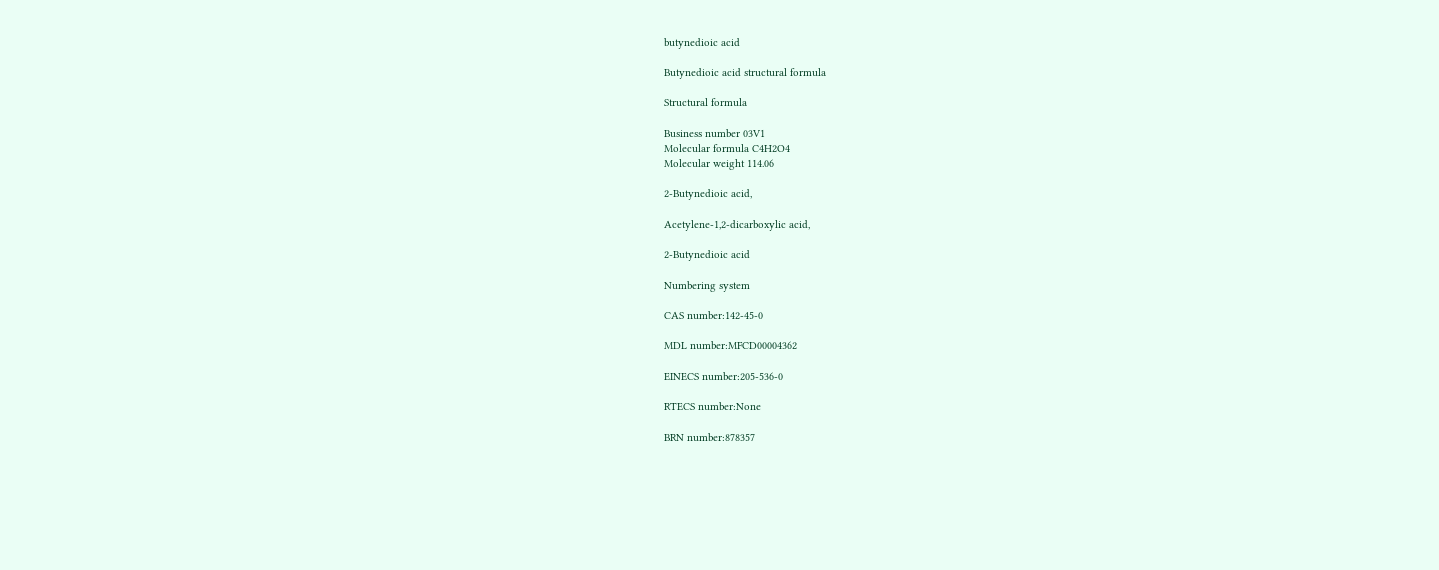butynedioic acid

Butynedioic acid structural formula

Structural formula

Business number 03V1
Molecular formula C4H2O4
Molecular weight 114.06

2-Butynedioic acid,

Acetylene-1,2-dicarboxylic acid,

2-Butynedioic acid

Numbering system

CAS number:142-45-0

MDL number:MFCD00004362

EINECS number:205-536-0

RTECS number:None

BRN number:878357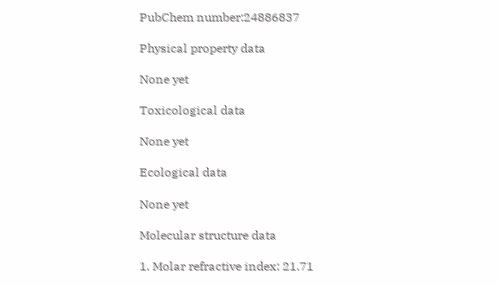PubChem number:24886837

Physical property data

None yet

Toxicological data

None yet

Ecological data

None yet

Molecular structure data

1. Molar refractive index: 21.71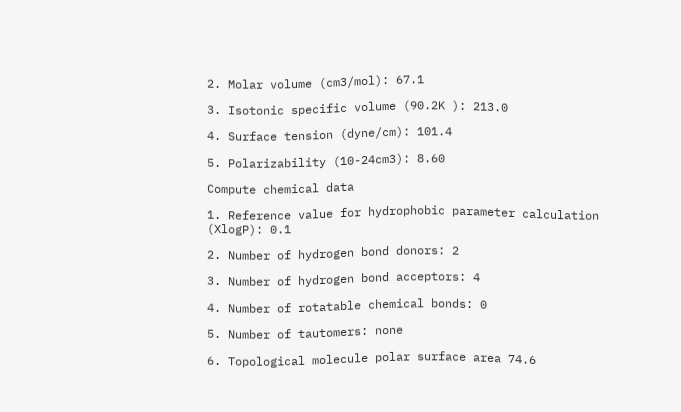2. Molar volume (cm3/mol): 67.1

3. Isotonic specific volume (90.2K ): 213.0

4. Surface tension (dyne/cm): 101.4

5. Polarizability (10-24cm3): 8.60

Compute chemical data

1. Reference value for hydrophobic parameter calculation (XlogP): 0.1

2. Number of hydrogen bond donors: 2

3. Number of hydrogen bond acceptors: 4

4. Number of rotatable chemical bonds: 0

5. Number of tautomers: none

6. Topological molecule polar surface area 74.6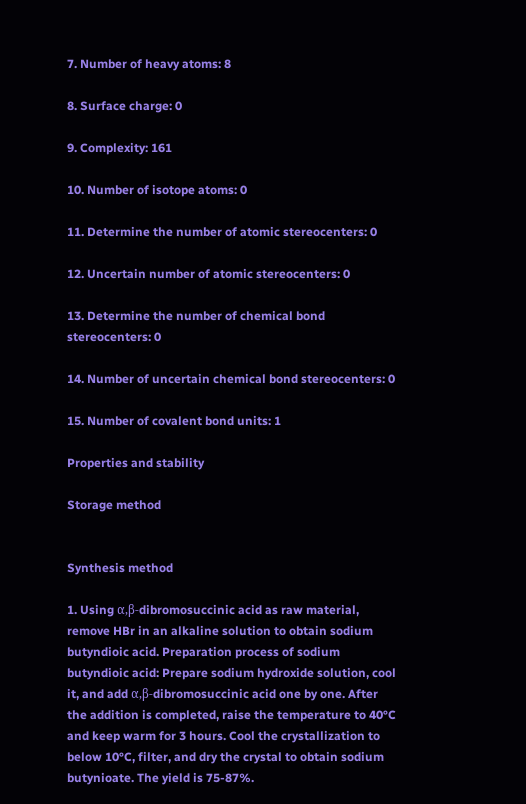7. Number of heavy atoms: 8

8. Surface charge: 0

9. Complexity: 161

10. Number of isotope atoms: 0

11. Determine the number of atomic stereocenters: 0

12. Uncertain number of atomic stereocenters: 0

13. Determine the number of chemical bond stereocenters: 0

14. Number of uncertain chemical bond stereocenters: 0

15. Number of covalent bond units: 1

Properties and stability

Storage method


Synthesis method

1. Using α,β-dibromosuccinic acid as raw material, remove HBr in an alkaline solution to obtain sodium butyndioic acid. Preparation process of sodium butyndioic acid: Prepare sodium hydroxide solution, cool it, and add α,β-dibromosuccinic acid one by one. After the addition is completed, raise the temperature to 40°C and keep warm for 3 hours. Cool the crystallization to below 10°C, filter, and dry the crystal to obtain sodium butynioate. The yield is 75-87%.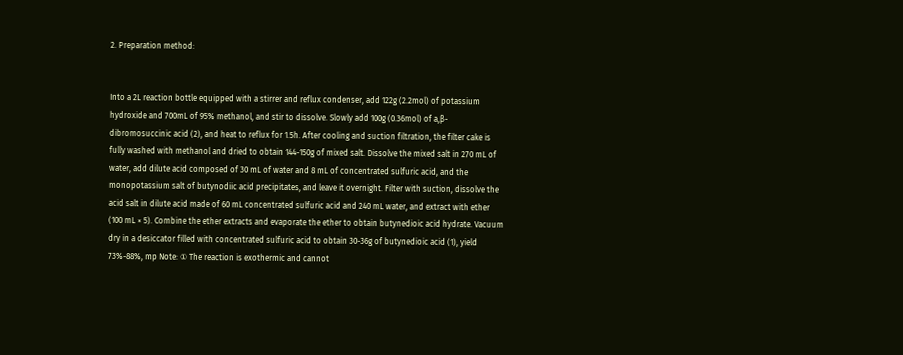2. Preparation method:


Into a 2L reaction bottle equipped with a stirrer and reflux condenser, add 122g (2.2mol) of potassium hydroxide and 700mL of 95% methanol, and stir to dissolve. Slowly add 100g (0.36mol) of a,β-dibromosuccinic acid (2), and heat to reflux for 1.5h. After cooling and suction filtration, the filter cake is fully washed with methanol and dried to obtain 144-150g of mixed salt. Dissolve the mixed salt in 270 mL of water, add dilute acid composed of 30 mL of water and 8 mL of concentrated sulfuric acid, and the monopotassium salt of butynodiic acid precipitates, and leave it overnight. Filter with suction, dissolve the acid salt in dilute acid made of 60 mL concentrated sulfuric acid and 240 mL water, and extract with ether (100 mL × 5). Combine the ether extracts and evaporate the ether to obtain butynedioic acid hydrate. Vacuum dry in a desiccator filled with concentrated sulfuric acid to obtain 30-36g of butynedioic acid (1), yield 73%-88%, mp Note: ① The reaction is exothermic and cannot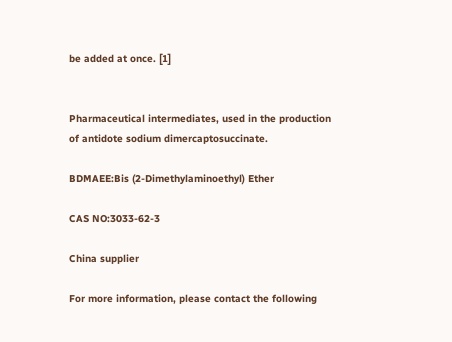be added at once. [1]


Pharmaceutical intermediates, used in the production of antidote sodium dimercaptosuccinate.

BDMAEE:Bis (2-Dimethylaminoethyl) Ether

CAS NO:3033-62-3

China supplier

For more information, please contact the following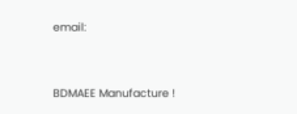email:




BDMAEE Manufacture !